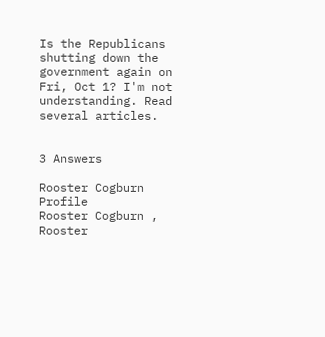Is the Republicans shutting down the government again on Fri, Oct 1? I'm not understanding. Read several articles.


3 Answers

Rooster Cogburn Profile
Rooster Cogburn , Rooster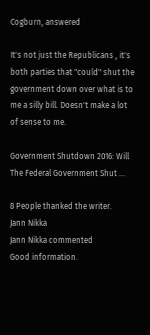Cogburn, answered

It's not just the Republicans , it's both parties that "could" shut the government down over what is to me a silly bill. Doesn't make a lot of sense to me.

Government Shutdown 2016: Will The Federal Government Shut ...

8 People thanked the writer.
Jann Nikka
Jann Nikka commented
Good information.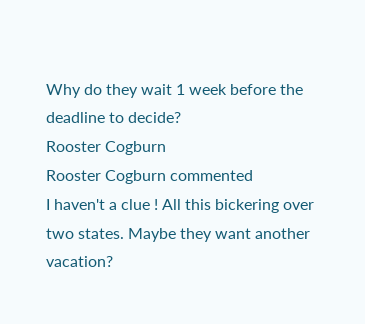Why do they wait 1 week before the deadline to decide?
Rooster Cogburn
Rooster Cogburn commented
I haven't a clue ! All this bickering over two states. Maybe they want another vacation?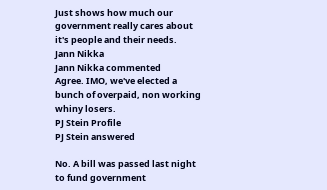Just shows how much our government really cares about it's people and their needs.
Jann Nikka
Jann Nikka commented
Agree. IMO, we've elected a bunch of overpaid, non working whiny losers.
PJ Stein Profile
PJ Stein answered

No. A bill was passed last night to fund government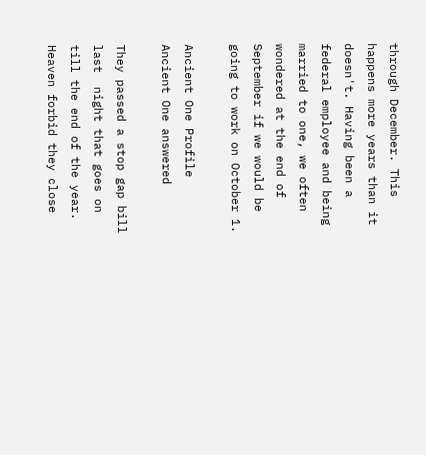through December. This happens more years than it doesn't. Having been a federal employee and being married to one, we often wondered at the end of September if we would be going to work on October 1.

Ancient One Profile
Ancient One answered

They passed a stop gap bill last  night that goes on till the end of the year. Heaven forbid they close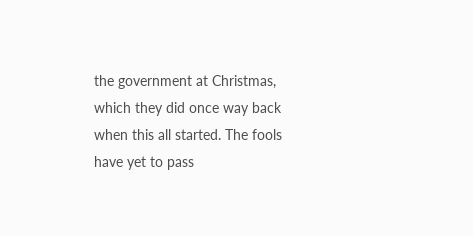the government at Christmas, which they did once way back when this all started. The fools have yet to pass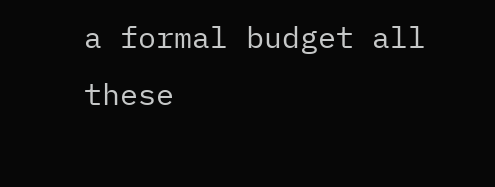a formal budget all these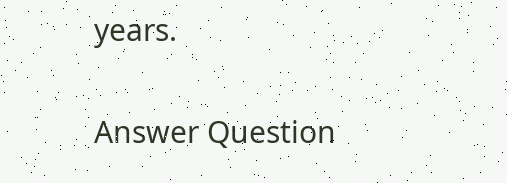years.

Answer Question